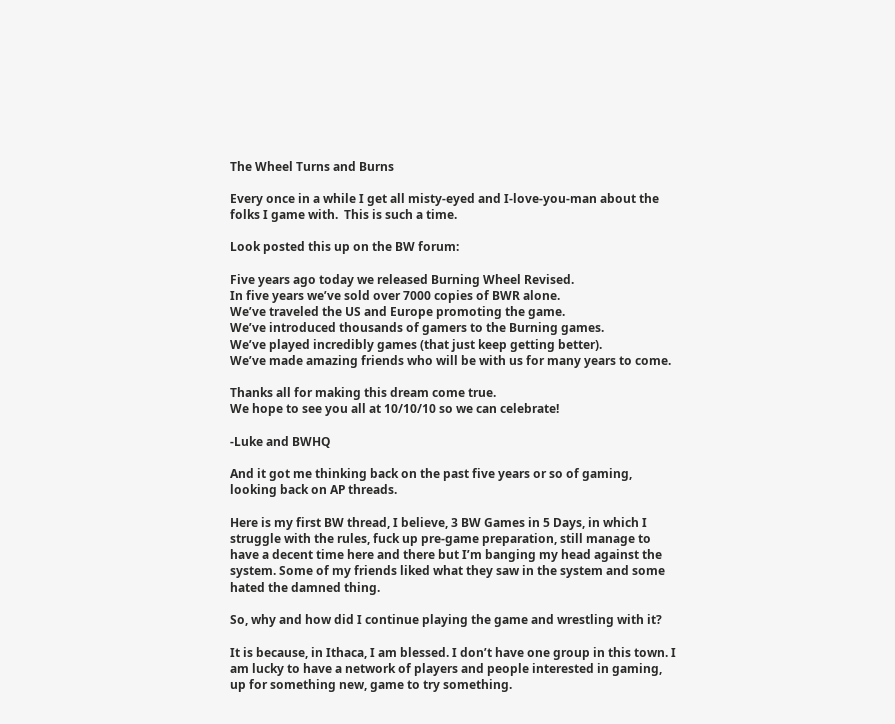The Wheel Turns and Burns

Every once in a while I get all misty-eyed and I-love-you-man about the folks I game with.  This is such a time.

Look posted this up on the BW forum:

Five years ago today we released Burning Wheel Revised.
In five years we’ve sold over 7000 copies of BWR alone.
We’ve traveled the US and Europe promoting the game.
We’ve introduced thousands of gamers to the Burning games.
We’ve played incredibly games (that just keep getting better).
We’ve made amazing friends who will be with us for many years to come.

Thanks all for making this dream come true.
We hope to see you all at 10/10/10 so we can celebrate!

-Luke and BWHQ

And it got me thinking back on the past five years or so of gaming, looking back on AP threads.

Here is my first BW thread, I believe, 3 BW Games in 5 Days, in which I struggle with the rules, fuck up pre-game preparation, still manage to have a decent time here and there but I’m banging my head against the system. Some of my friends liked what they saw in the system and some hated the damned thing.

So, why and how did I continue playing the game and wrestling with it?

It is because, in Ithaca, I am blessed. I don’t have one group in this town. I am lucky to have a network of players and people interested in gaming, up for something new, game to try something.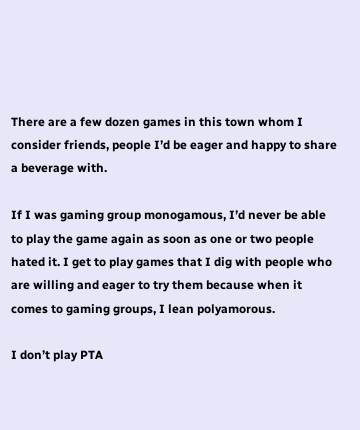There are a few dozen games in this town whom I consider friends, people I’d be eager and happy to share a beverage with.

If I was gaming group monogamous, I’d never be able to play the game again as soon as one or two people hated it. I get to play games that I dig with people who are willing and eager to try them because when it comes to gaming groups, I lean polyamorous.

I don’t play PTA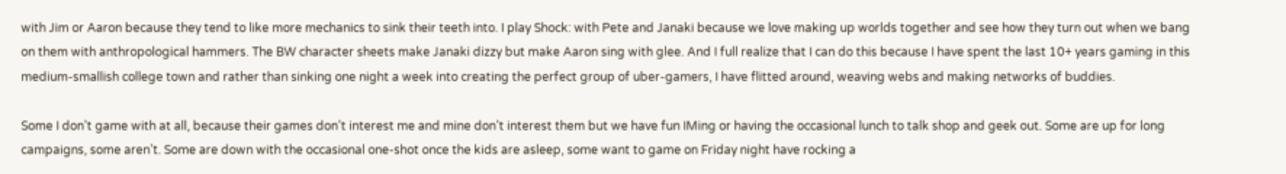with Jim or Aaron because they tend to like more mechanics to sink their teeth into. I play Shock: with Pete and Janaki because we love making up worlds together and see how they turn out when we bang on them with anthropological hammers. The BW character sheets make Janaki dizzy but make Aaron sing with glee. And I full realize that I can do this because I have spent the last 10+ years gaming in this medium-smallish college town and rather than sinking one night a week into creating the perfect group of uber-gamers, I have flitted around, weaving webs and making networks of buddies.

Some I don’t game with at all, because their games don’t interest me and mine don’t interest them but we have fun IMing or having the occasional lunch to talk shop and geek out. Some are up for long campaigns, some aren’t. Some are down with the occasional one-shot once the kids are asleep, some want to game on Friday night have rocking a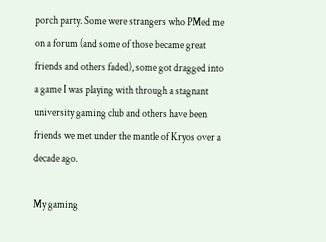porch party. Some were strangers who PMed me on a forum (and some of those became great friends and others faded), some got dragged into a game I was playing with through a stagnant university gaming club and others have been friends we met under the mantle of Kryos over a decade ago.

My gaming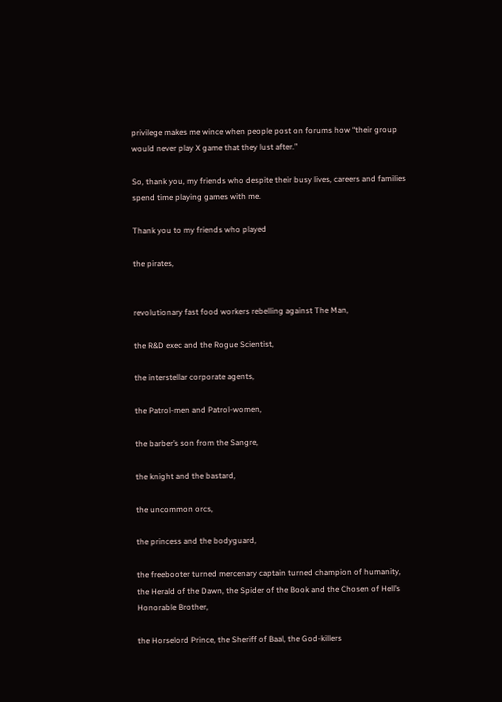privilege makes me wince when people post on forums how “their group would never play X game that they lust after.”

So, thank you, my friends who despite their busy lives, careers and families spend time playing games with me.

Thank you to my friends who played

the pirates,


revolutionary fast food workers rebelling against The Man,

the R&D exec and the Rogue Scientist,

the interstellar corporate agents,

the Patrol-men and Patrol-women,

the barber’s son from the Sangre,

the knight and the bastard,

the uncommon orcs,

the princess and the bodyguard,

the freebooter turned mercenary captain turned champion of humanity, the Herald of the Dawn, the Spider of the Book and the Chosen of Hell’s Honorable Brother,

the Horselord Prince, the Sheriff of Baal, the God-killers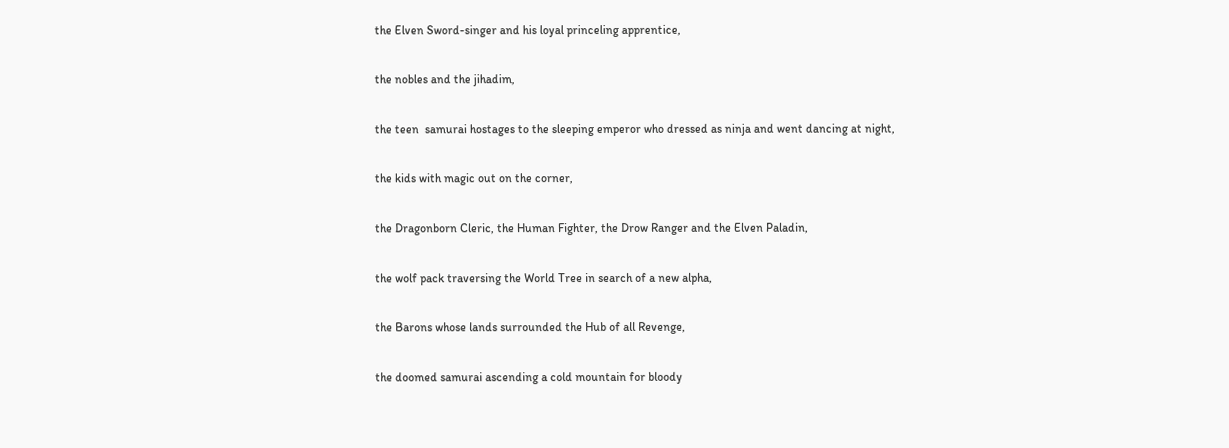the Elven Sword-singer and his loyal princeling apprentice,

the nobles and the jihadim,

the teen  samurai hostages to the sleeping emperor who dressed as ninja and went dancing at night,

the kids with magic out on the corner,

the Dragonborn Cleric, the Human Fighter, the Drow Ranger and the Elven Paladin,

the wolf pack traversing the World Tree in search of a new alpha,

the Barons whose lands surrounded the Hub of all Revenge,

the doomed samurai ascending a cold mountain for bloody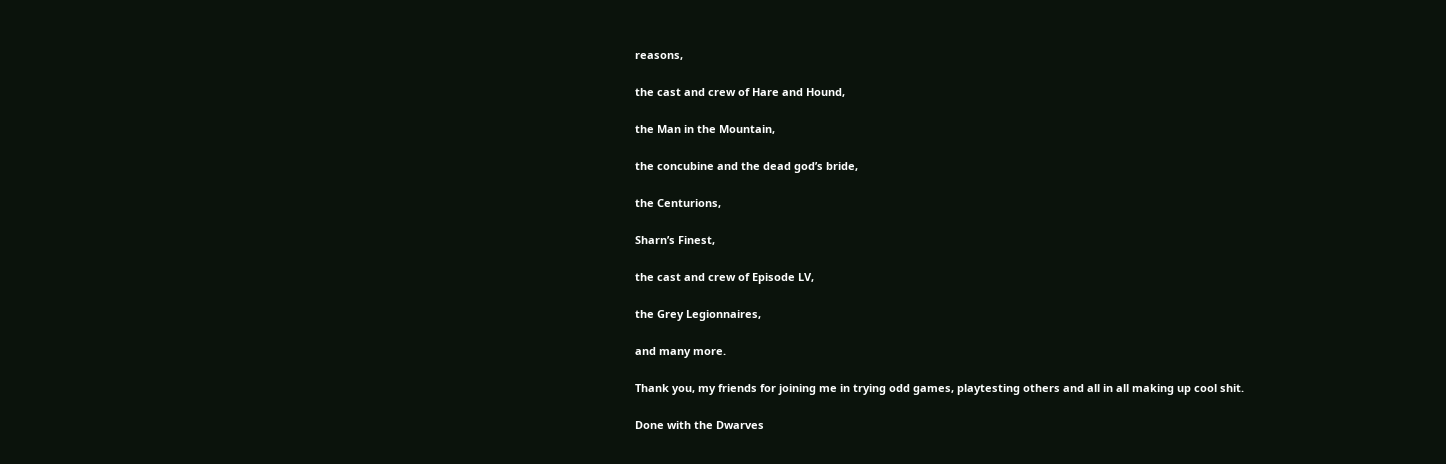reasons,

the cast and crew of Hare and Hound,

the Man in the Mountain,

the concubine and the dead god’s bride,

the Centurions,

Sharn’s Finest,

the cast and crew of Episode LV,

the Grey Legionnaires,

and many more.

Thank you, my friends for joining me in trying odd games, playtesting others and all in all making up cool shit.

Done with the Dwarves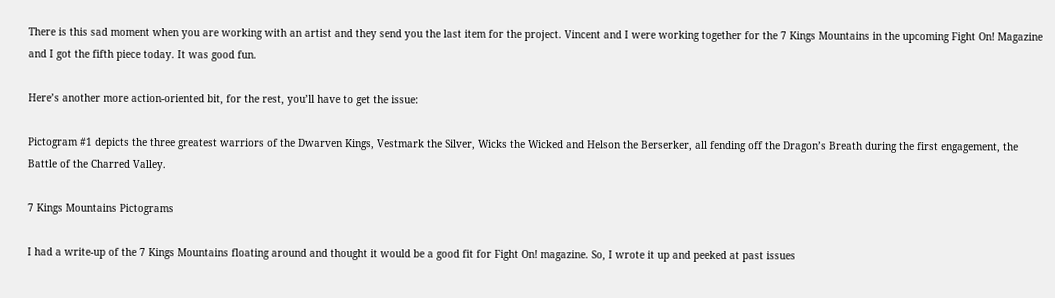There is this sad moment when you are working with an artist and they send you the last item for the project. Vincent and I were working together for the 7 Kings Mountains in the upcoming Fight On! Magazine and I got the fifth piece today. It was good fun.

Here’s another more action-oriented bit, for the rest, you’ll have to get the issue:

Pictogram #1 depicts the three greatest warriors of the Dwarven Kings, Vestmark the Silver, Wicks the Wicked and Helson the Berserker, all fending off the Dragon’s Breath during the first engagement, the Battle of the Charred Valley.

7 Kings Mountains Pictograms

I had a write-up of the 7 Kings Mountains floating around and thought it would be a good fit for Fight On! magazine. So, I wrote it up and peeked at past issues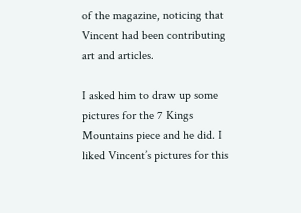of the magazine, noticing that Vincent had been contributing art and articles.

I asked him to draw up some pictures for the 7 Kings Mountains piece and he did. I liked Vincent’s pictures for this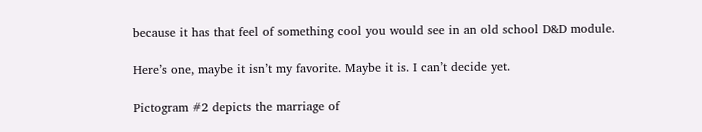because it has that feel of something cool you would see in an old school D&D module.

Here’s one, maybe it isn’t my favorite. Maybe it is. I can’t decide yet.

Pictogram #2 depicts the marriage of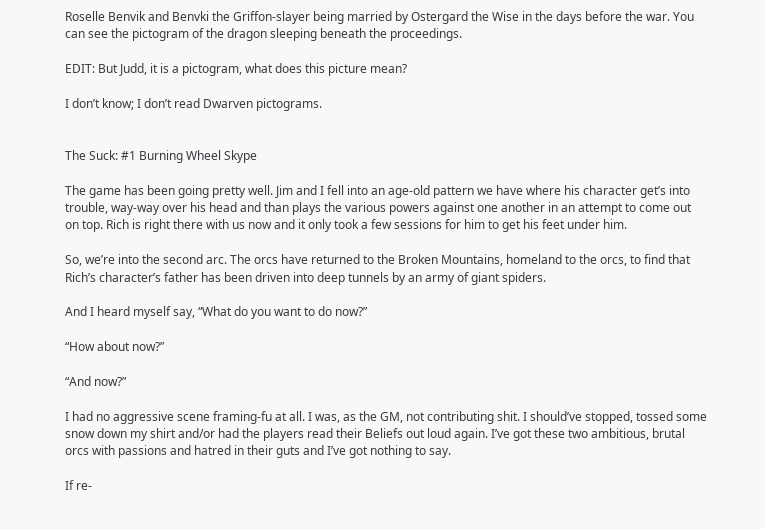Roselle Benvik and Benvki the Griffon-slayer being married by Ostergard the Wise in the days before the war. You can see the pictogram of the dragon sleeping beneath the proceedings.

EDIT: But Judd, it is a pictogram, what does this picture mean?

I don’t know; I don’t read Dwarven pictograms.


The Suck: #1 Burning Wheel Skype

The game has been going pretty well. Jim and I fell into an age-old pattern we have where his character get’s into trouble, way-way over his head and than plays the various powers against one another in an attempt to come out on top. Rich is right there with us now and it only took a few sessions for him to get his feet under him.

So, we’re into the second arc. The orcs have returned to the Broken Mountains, homeland to the orcs, to find that Rich’s character’s father has been driven into deep tunnels by an army of giant spiders.

And I heard myself say, “What do you want to do now?”

“How about now?”

“And now?”

I had no aggressive scene framing-fu at all. I was, as the GM, not contributing shit. I should’ve stopped, tossed some snow down my shirt and/or had the players read their Beliefs out loud again. I’ve got these two ambitious, brutal orcs with passions and hatred in their guts and I’ve got nothing to say.

If re-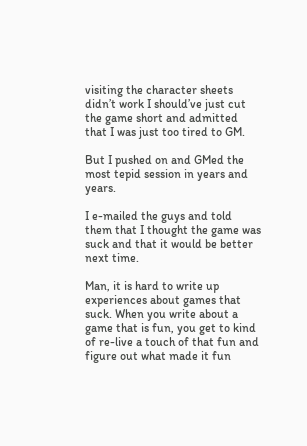visiting the character sheets didn’t work I should’ve just cut the game short and admitted that I was just too tired to GM.

But I pushed on and GMed the most tepid session in years and years.

I e-mailed the guys and told them that I thought the game was suck and that it would be better next time.

Man, it is hard to write up experiences about games that suck. When you write about a game that is fun, you get to kind of re-live a touch of that fun and figure out what made it fun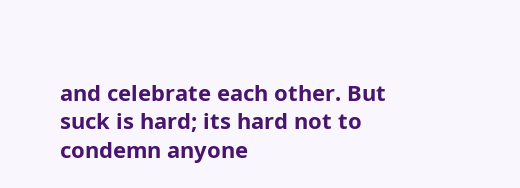and celebrate each other. But suck is hard; its hard not to condemn anyone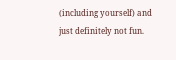(including yourself) and just definitely not fun.